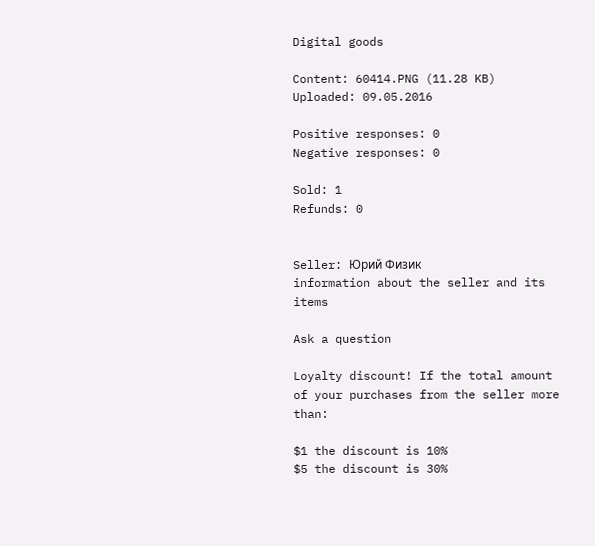Digital goods

Content: 60414.PNG (11.28 KB)
Uploaded: 09.05.2016

Positive responses: 0
Negative responses: 0

Sold: 1
Refunds: 0


Seller: Юрий Физик
information about the seller and its items

Ask a question

Loyalty discount! If the total amount of your purchases from the seller more than:

$1 the discount is 10%
$5 the discount is 30%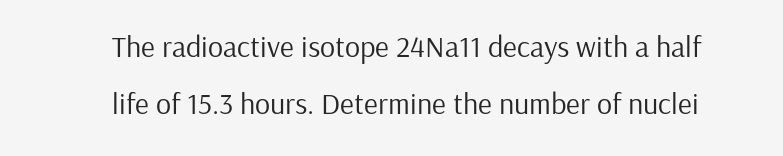The radioactive isotope 24Na11 decays with a half life of 15.3 hours. Determine the number of nuclei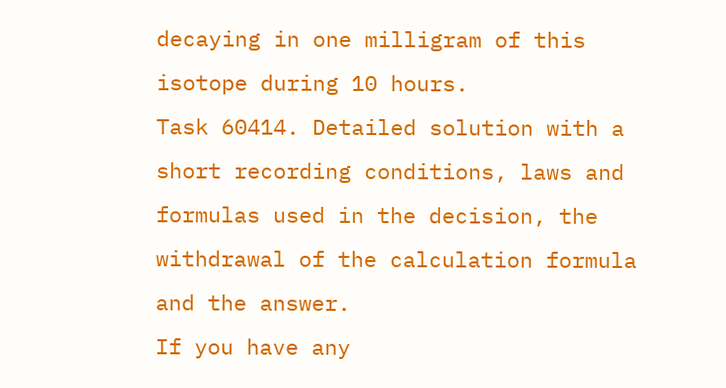decaying in one milligram of this isotope during 10 hours.
Task 60414. Detailed solution with a short recording conditions, laws and formulas used in the decision, the withdrawal of the calculation formula and the answer.
If you have any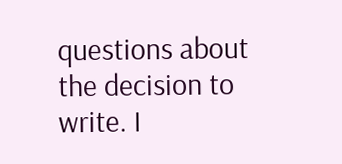questions about the decision to write. I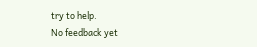try to help.
No feedback yet